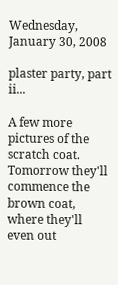Wednesday, January 30, 2008

plaster party, part ii...

A few more pictures of the scratch coat. Tomorrow they'll commence the brown coat, where they'll even out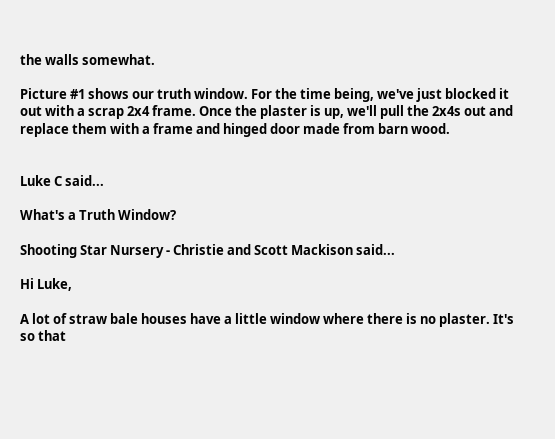the walls somewhat.

Picture #1 shows our truth window. For the time being, we've just blocked it out with a scrap 2x4 frame. Once the plaster is up, we'll pull the 2x4s out and replace them with a frame and hinged door made from barn wood.


Luke C said...

What's a Truth Window?

Shooting Star Nursery - Christie and Scott Mackison said...

Hi Luke,

A lot of straw bale houses have a little window where there is no plaster. It's so that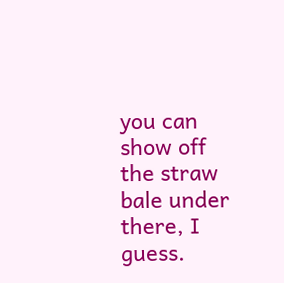you can show off the straw bale under there, I guess.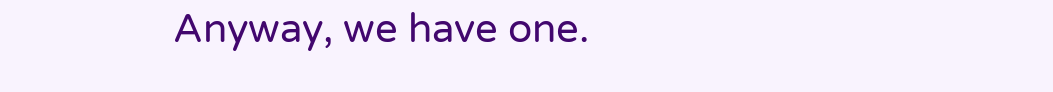Anyway, we have one.